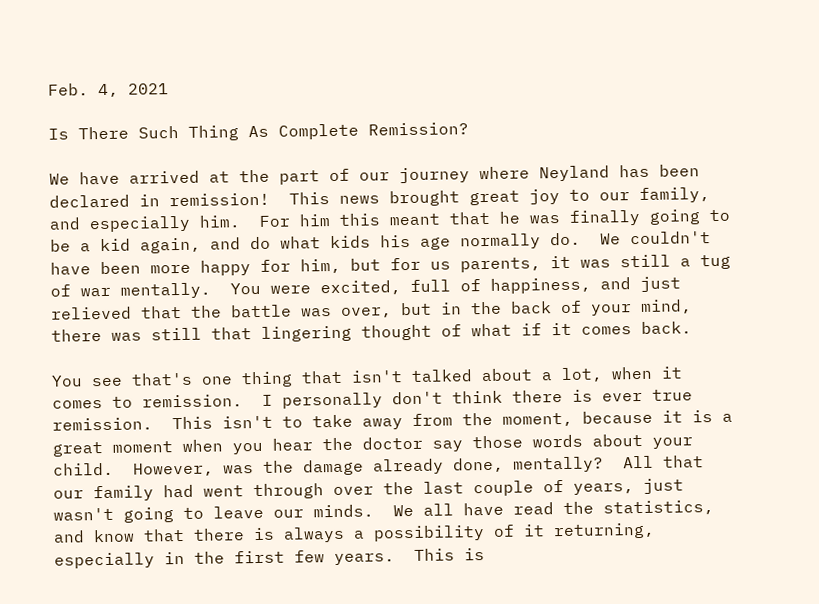Feb. 4, 2021

Is There Such Thing As Complete Remission?

We have arrived at the part of our journey where Neyland has been declared in remission!  This news brought great joy to our family, and especially him.  For him this meant that he was finally going to be a kid again, and do what kids his age normally do.  We couldn't have been more happy for him, but for us parents, it was still a tug of war mentally.  You were excited, full of happiness, and just relieved that the battle was over, but in the back of your mind, there was still that lingering thought of what if it comes back.

You see that's one thing that isn't talked about a lot, when it comes to remission.  I personally don't think there is ever true remission.  This isn't to take away from the moment, because it is a great moment when you hear the doctor say those words about your child.  However, was the damage already done, mentally?  All that our family had went through over the last couple of years, just wasn't going to leave our minds.  We all have read the statistics, and know that there is always a possibility of it returning, especially in the first few years.  This is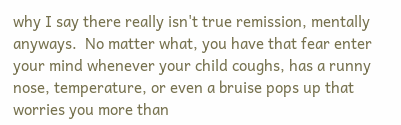why I say there really isn't true remission, mentally anyways.  No matter what, you have that fear enter your mind whenever your child coughs, has a runny nose, temperature, or even a bruise pops up that worries you more than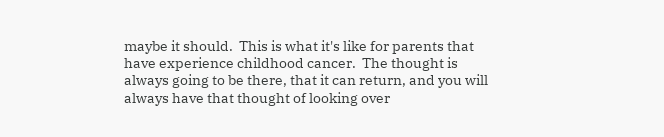maybe it should.  This is what it's like for parents that have experience childhood cancer.  The thought is always going to be there, that it can return, and you will always have that thought of looking over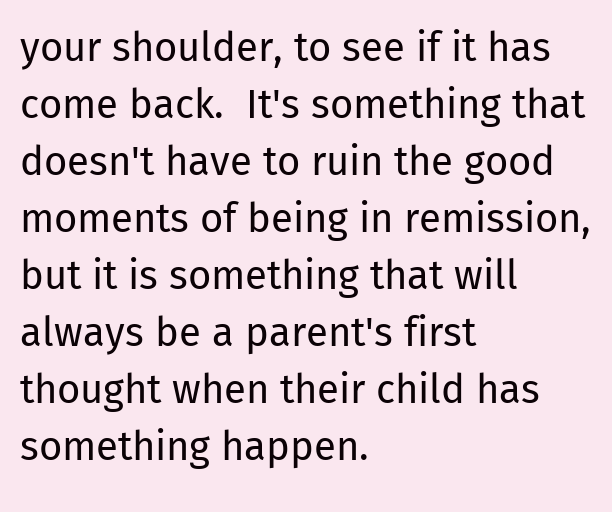your shoulder, to see if it has come back.  It's something that doesn't have to ruin the good moments of being in remission, but it is something that will always be a parent's first thought when their child has something happen.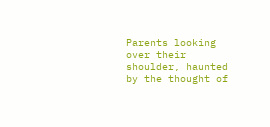Parents looking over their shoulder, haunted by the thought of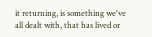it returning, is something we've all dealt with, that has lived or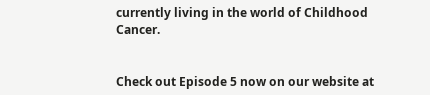currently living in the world of Childhood Cancer.


Check out Episode 5 now on our website at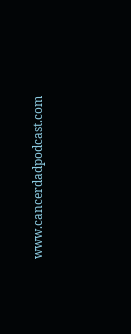www.cancerdadpodcast.com